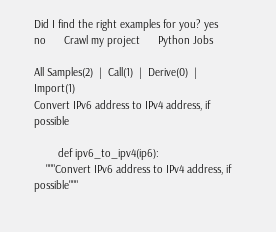Did I find the right examples for you? yes no      Crawl my project      Python Jobs

All Samples(2)  |  Call(1)  |  Derive(0)  |  Import(1)
Convert IPv6 address to IPv4 address, if possible

        def ipv6_to_ipv4(ip6):
    """Convert IPv6 address to IPv4 address, if possible"""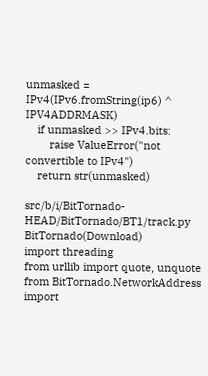unmasked = IPv4(IPv6.fromString(ip6) ^ IPV4ADDRMASK)
    if unmasked >> IPv4.bits:
        raise ValueError("not convertible to IPv4")
    return str(unmasked)

src/b/i/BitTornado-HEAD/BitTornado/BT1/track.py   BitTornado(Download)
import threading
from urllib import quote, unquote
from BitTornado.NetworkAddress import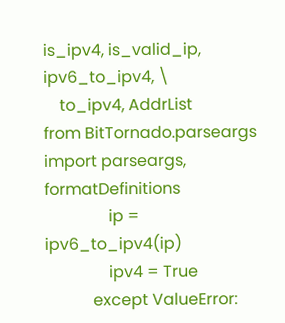is_ipv4, is_valid_ip, ipv6_to_ipv4, \
    to_ipv4, AddrList
from BitTornado.parseargs import parseargs, formatDefinitions
                ip = ipv6_to_ipv4(ip)
                ipv4 = True
            except ValueError: